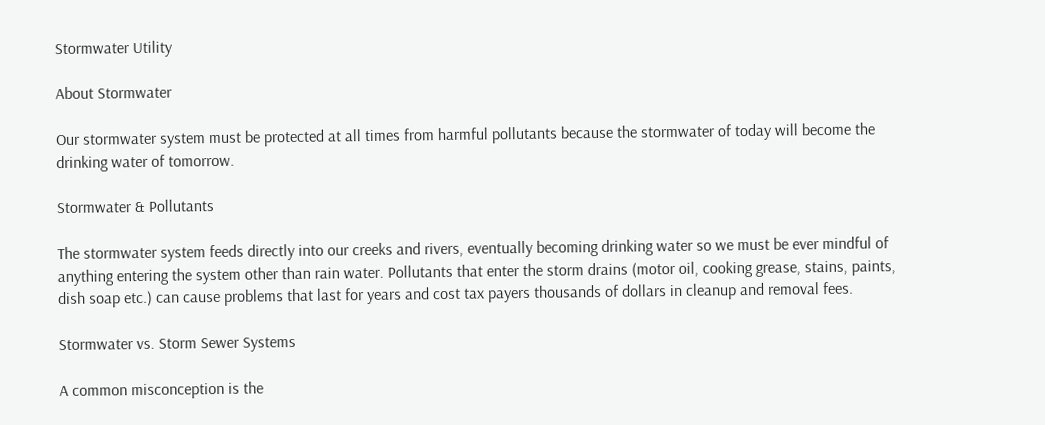Stormwater Utility

About Stormwater

Our stormwater system must be protected at all times from harmful pollutants because the stormwater of today will become the drinking water of tomorrow.

Stormwater & Pollutants

The stormwater system feeds directly into our creeks and rivers, eventually becoming drinking water so we must be ever mindful of anything entering the system other than rain water. Pollutants that enter the storm drains (motor oil, cooking grease, stains, paints, dish soap etc.) can cause problems that last for years and cost tax payers thousands of dollars in cleanup and removal fees.

Stormwater vs. Storm Sewer Systems

A common misconception is the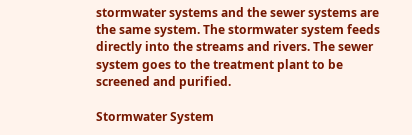stormwater systems and the sewer systems are the same system. The stormwater system feeds directly into the streams and rivers. The sewer system goes to the treatment plant to be screened and purified.

Stormwater System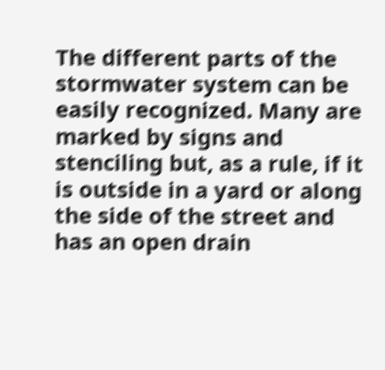The different parts of the stormwater system can be easily recognized. Many are marked by signs and stenciling but, as a rule, if it is outside in a yard or along the side of the street and has an open drain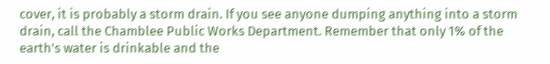cover, it is probably a storm drain. If you see anyone dumping anything into a storm drain, call the Chamblee Public Works Department. Remember that only 1% of the earth's water is drinkable and the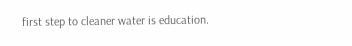first step to cleaner water is education.